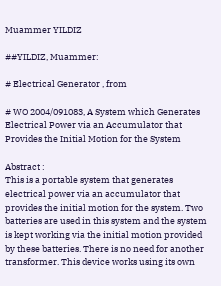Muammer YILDIZ

##YILDIZ, Muammer:

# Electrical Generator , from

# WO 2004/091083, A System which Generates Electrical Power via an Accumulator that Provides the Initial Motion for the System

Abstract :
This is a portable system that generates electrical power via an accumulator that provides the initial motion for the system. Two batteries are used in this system and the system is kept working via the initial motion provided by these batteries. There is no need for another transformer. This device works using its own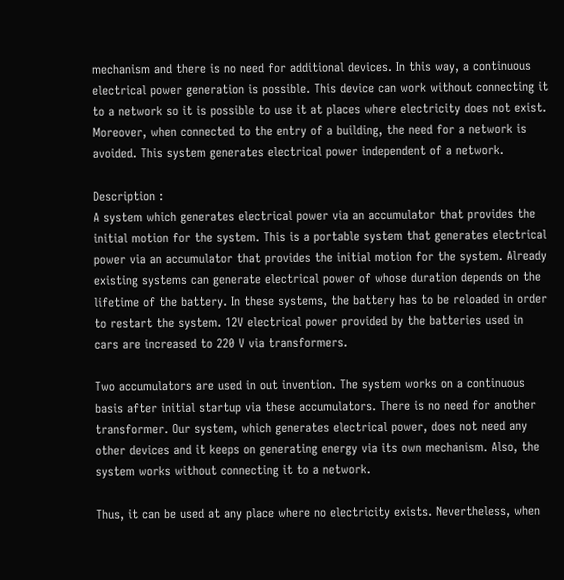mechanism and there is no need for additional devices. In this way, a continuous electrical power generation is possible. This device can work without connecting it to a network so it is possible to use it at places where electricity does not exist. Moreover, when connected to the entry of a building, the need for a network is avoided. This system generates electrical power independent of a network.

Description :
A system which generates electrical power via an accumulator that provides the initial motion for the system. This is a portable system that generates electrical power via an accumulator that provides the initial motion for the system. Already existing systems can generate electrical power of whose duration depends on the lifetime of the battery. In these systems, the battery has to be reloaded in order to restart the system. 12V electrical power provided by the batteries used in cars are increased to 220 V via transformers.

Two accumulators are used in out invention. The system works on a continuous basis after initial startup via these accumulators. There is no need for another transformer. Our system, which generates electrical power, does not need any other devices and it keeps on generating energy via its own mechanism. Also, the system works without connecting it to a network.

Thus, it can be used at any place where no electricity exists. Nevertheless, when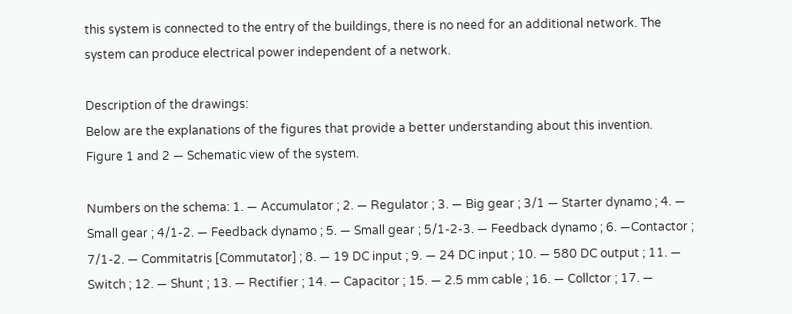this system is connected to the entry of the buildings, there is no need for an additional network. The system can produce electrical power independent of a network.

Description of the drawings:
Below are the explanations of the figures that provide a better understanding about this invention.
Figure 1 and 2 — Schematic view of the system.

Numbers on the schema: 1. — Accumulator ; 2. — Regulator ; 3. — Big gear ; 3/1 — Starter dynamo ; 4. — Small gear ; 4/1-2. — Feedback dynamo ; 5. — Small gear ; 5/1-2-3. — Feedback dynamo ; 6. —Contactor ; 7/1-2. — Commitatris [Commutator] ; 8. — 19 DC input ; 9. — 24 DC input ; 10. — 580 DC output ; 11. — Switch ; 12. — Shunt ; 13. — Rectifier ; 14. — Capacitor ; 15. — 2.5 mm cable ; 16. — Collctor ; 17. —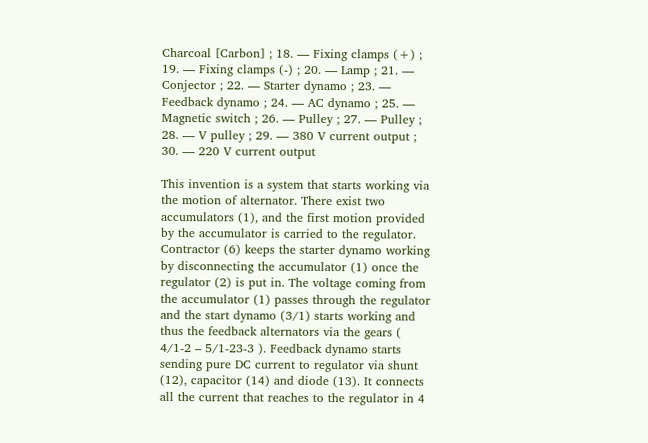Charcoal [Carbon] ; 18. — Fixing clamps (+) ; 19. — Fixing clamps (-) ; 20. — Lamp ; 21. — Conjector ; 22. — Starter dynamo ; 23. — Feedback dynamo ; 24. — AC dynamo ; 25. — Magnetic switch ; 26. — Pulley ; 27. — Pulley ; 28. — V pulley ; 29. — 380 V current output ; 30. — 220 V current output

This invention is a system that starts working via the motion of alternator. There exist two accumulators (1), and the first motion provided by the accumulator is carried to the regulator. Contractor (6) keeps the starter dynamo working by disconnecting the accumulator (1) once the regulator (2) is put in. The voltage coming from the accumulator (1) passes through the regulator and the start dynamo (3/1) starts working and thus the feedback alternators via the gears ( 4/1-2 – 5/1-23-3 ). Feedback dynamo starts sending pure DC current to regulator via shunt (12), capacitor (14) and diode (13). It connects all the current that reaches to the regulator in 4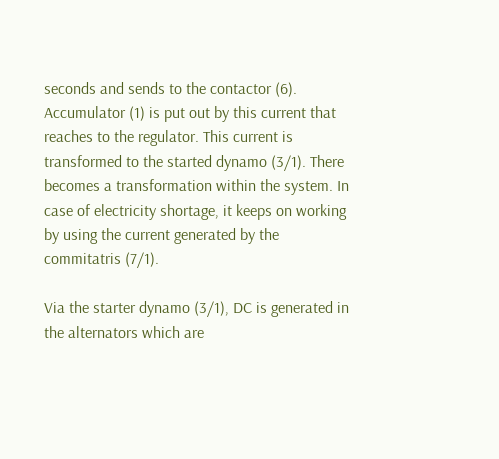seconds and sends to the contactor (6). Accumulator (1) is put out by this current that reaches to the regulator. This current is transformed to the started dynamo (3/1). There becomes a transformation within the system. In case of electricity shortage, it keeps on working by using the current generated by the commitatris (7/1).

Via the starter dynamo (3/1), DC is generated in the alternators which are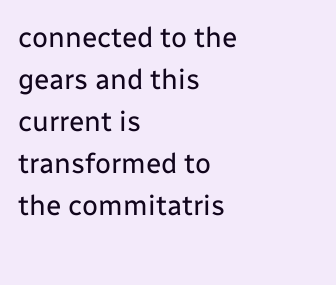connected to the gears and this current is transformed to the commitatris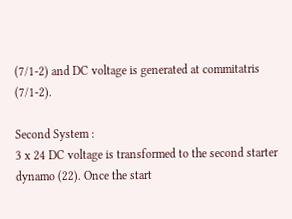(7/1-2) and DC voltage is generated at commitatris (7/1-2).

Second System :
3 x 24 DC voltage is transformed to the second starter dynamo (22). Once the start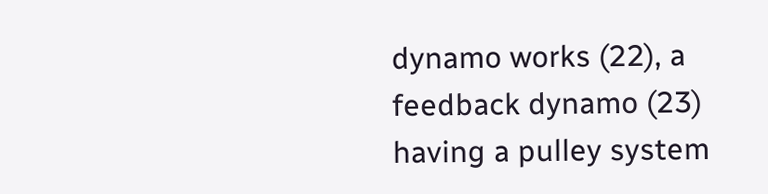dynamo works (22), a feedback dynamo (23) having a pulley system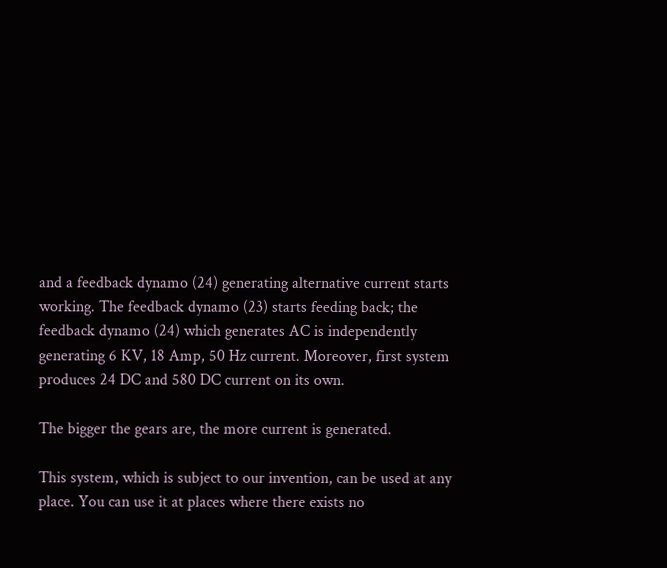and a feedback dynamo (24) generating alternative current starts working. The feedback dynamo (23) starts feeding back; the feedback dynamo (24) which generates AC is independently generating 6 KV, 18 Amp, 50 Hz current. Moreover, first system produces 24 DC and 580 DC current on its own.

The bigger the gears are, the more current is generated.

This system, which is subject to our invention, can be used at any place. You can use it at places where there exists no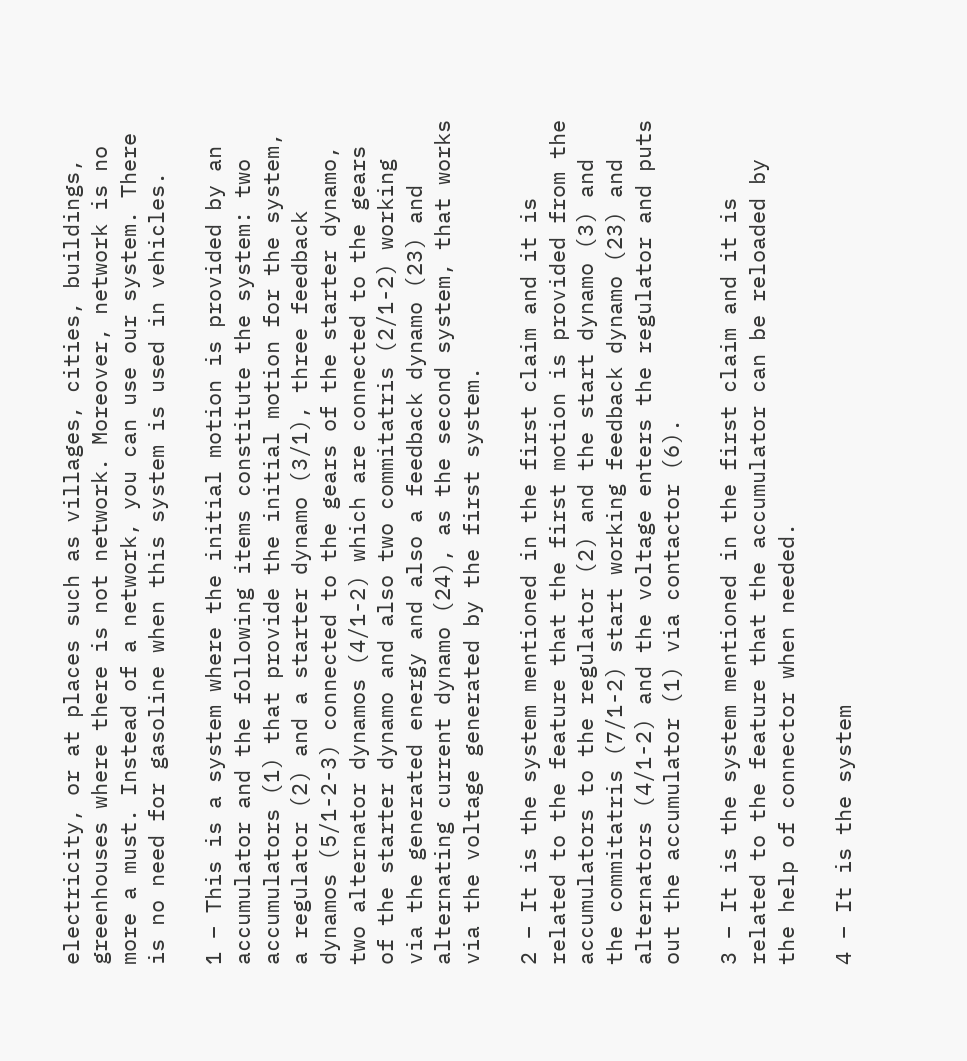electricity, or at places such as villages, cities, buildings, greenhouses where there is not network. Moreover, network is no more a must. Instead of a network, you can use our system. There is no need for gasoline when this system is used in vehicles.

1 – This is a system where the initial motion is provided by an accumulator and the following items constitute the system: two accumulators (1) that provide the initial motion for the system, a regulator (2) and a starter dynamo (3/1), three feedback dynamos (5/1-2-3) connected to the gears of the starter dynamo, two alternator dynamos (4/1-2) which are connected to the gears of the starter dynamo and also two commitatris (2/1-2) working via the generated energy and also a feedback dynamo (23) and alternating current dynamo (24), as the second system, that works via the voltage generated by the first system.

2 – It is the system mentioned in the first claim and it is related to the feature that the first motion is provided from the accumulators to the regulator (2) and the start dynamo (3) and the commitatris (7/1-2) start working feedback dynamo (23) and alternators (4/1-2) and the voltage enters the regulator and puts out the accumulator (1) via contactor (6).

3 – It is the system mentioned in the first claim and it is related to the feature that the accumulator can be reloaded by the help of connector when needed.

4 – It is the system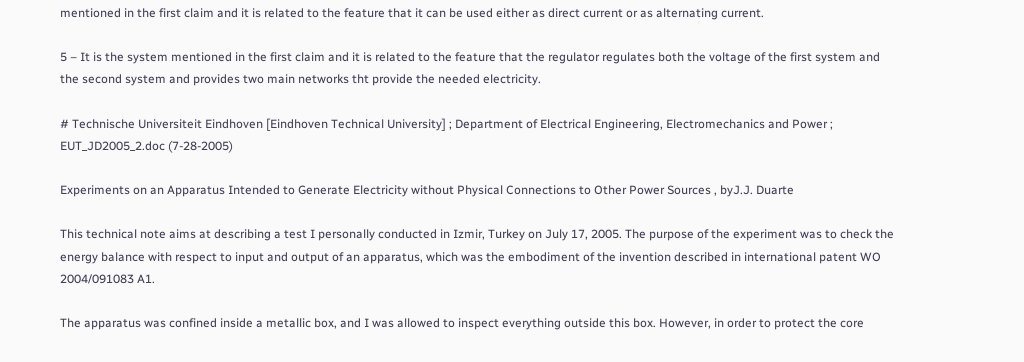mentioned in the first claim and it is related to the feature that it can be used either as direct current or as alternating current.

5 – It is the system mentioned in the first claim and it is related to the feature that the regulator regulates both the voltage of the first system and the second system and provides two main networks tht provide the needed electricity.

# Technische Universiteit Eindhoven [Eindhoven Technical University] ; Department of Electrical Engineering, Electromechanics and Power ; EUT_JD2005_2.doc (7-28-2005)

Experiments on an Apparatus Intended to Generate Electricity without Physical Connections to Other Power Sources , byJ.J. Duarte

This technical note aims at describing a test I personally conducted in Izmir, Turkey on July 17, 2005. The purpose of the experiment was to check the energy balance with respect to input and output of an apparatus, which was the embodiment of the invention described in international patent WO 2004/091083 A1.

The apparatus was confined inside a metallic box, and I was allowed to inspect everything outside this box. However, in order to protect the core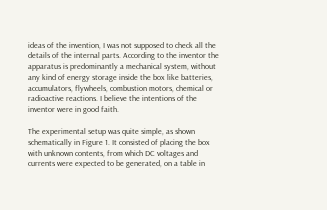ideas of the invention, I was not supposed to check all the details of the internal parts. According to the inventor the apparatus is predominantly a mechanical system, without any kind of energy storage inside the box like batteries, accumulators, flywheels, combustion motors, chemical or radioactive reactions. I believe the intentions of the inventor were in good faith.

The experimental setup was quite simple, as shown schematically in Figure 1. It consisted of placing the box with unknown contents, from which DC voltages and currents were expected to be generated, on a table in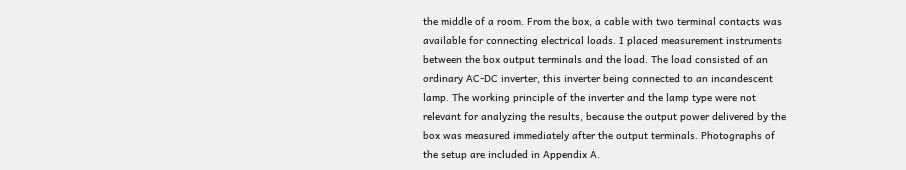the middle of a room. From the box, a cable with two terminal contacts was available for connecting electrical loads. I placed measurement instruments between the box output terminals and the load. The load consisted of an ordinary AC-DC inverter, this inverter being connected to an incandescent lamp. The working principle of the inverter and the lamp type were not relevant for analyzing the results, because the output power delivered by the box was measured immediately after the output terminals. Photographs of the setup are included in Appendix A.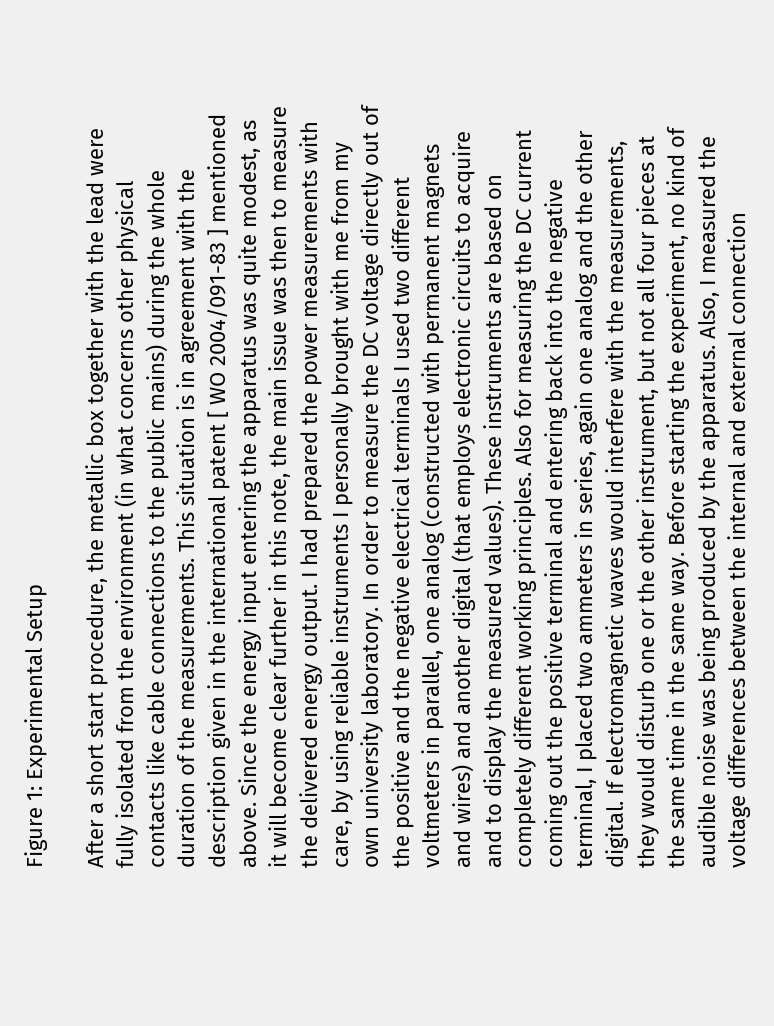Figure 1: Experimental Setup

After a short start procedure, the metallic box together with the lead were fully isolated from the environment (in what concerns other physical contacts like cable connections to the public mains) during the whole duration of the measurements. This situation is in agreement with the description given in the international patent [ WO 2004/091-83 ] mentioned above. Since the energy input entering the apparatus was quite modest, as it will become clear further in this note, the main issue was then to measure the delivered energy output. I had prepared the power measurements with care, by using reliable instruments I personally brought with me from my own university laboratory. In order to measure the DC voltage directly out of the positive and the negative electrical terminals I used two different voltmeters in parallel, one analog (constructed with permanent magnets and wires) and another digital (that employs electronic circuits to acquire and to display the measured values). These instruments are based on completely different working principles. Also for measuring the DC current coming out the positive terminal and entering back into the negative terminal, I placed two ammeters in series, again one analog and the other digital. If electromagnetic waves would interfere with the measurements, they would disturb one or the other instrument, but not all four pieces at the same time in the same way. Before starting the experiment, no kind of audible noise was being produced by the apparatus. Also, I measured the voltage differences between the internal and external connection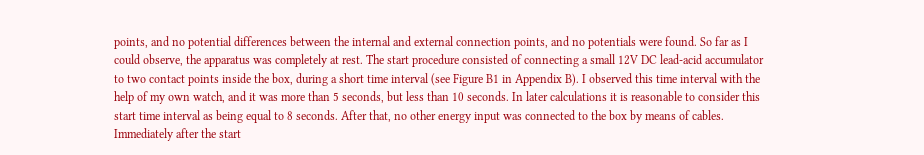points, and no potential differences between the internal and external connection points, and no potentials were found. So far as I could observe, the apparatus was completely at rest. The start procedure consisted of connecting a small 12V DC lead-acid accumulator to two contact points inside the box, during a short time interval (see Figure B1 in Appendix B). I observed this time interval with the help of my own watch, and it was more than 5 seconds, but less than 10 seconds. In later calculations it is reasonable to consider this start time interval as being equal to 8 seconds. After that, no other energy input was connected to the box by means of cables. Immediately after the start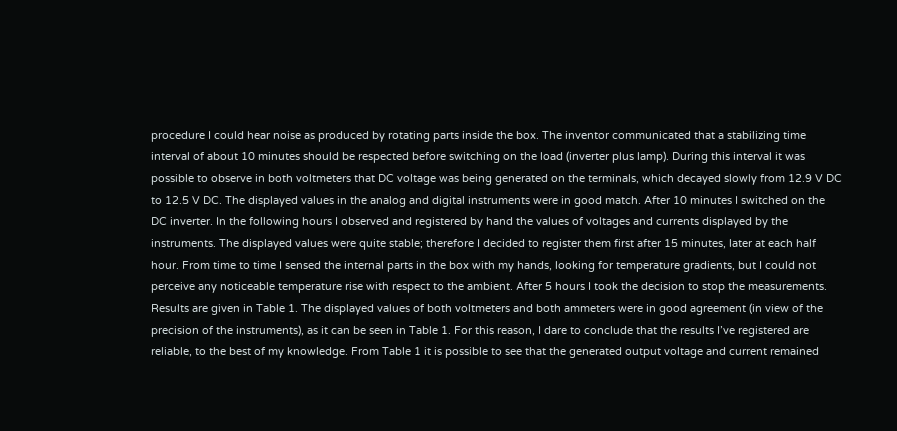procedure I could hear noise as produced by rotating parts inside the box. The inventor communicated that a stabilizing time interval of about 10 minutes should be respected before switching on the load (inverter plus lamp). During this interval it was possible to observe in both voltmeters that DC voltage was being generated on the terminals, which decayed slowly from 12.9 V DC to 12.5 V DC. The displayed values in the analog and digital instruments were in good match. After 10 minutes I switched on the DC inverter. In the following hours I observed and registered by hand the values of voltages and currents displayed by the instruments. The displayed values were quite stable; therefore I decided to register them first after 15 minutes, later at each half hour. From time to time I sensed the internal parts in the box with my hands, looking for temperature gradients, but I could not perceive any noticeable temperature rise with respect to the ambient. After 5 hours I took the decision to stop the measurements. Results are given in Table 1. The displayed values of both voltmeters and both ammeters were in good agreement (in view of the precision of the instruments), as it can be seen in Table 1. For this reason, I dare to conclude that the results I’ve registered are reliable, to the best of my knowledge. From Table 1 it is possible to see that the generated output voltage and current remained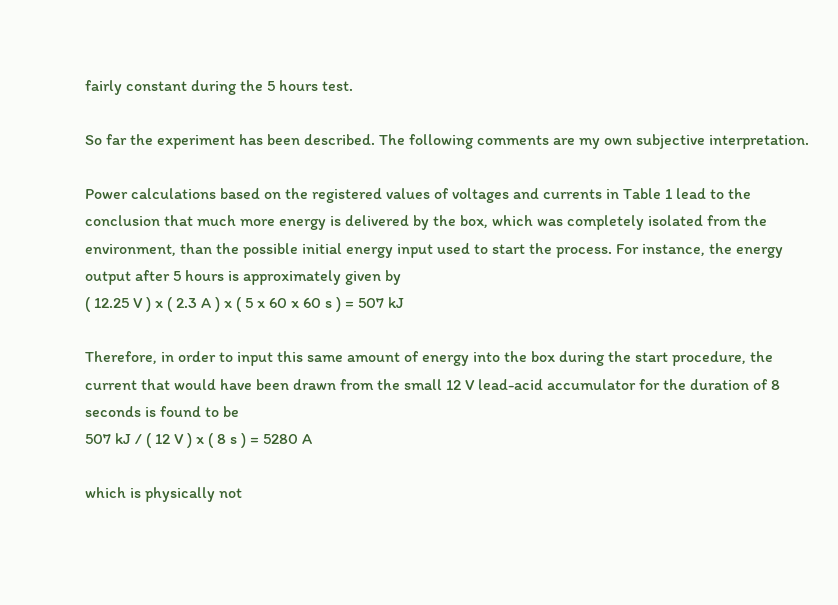fairly constant during the 5 hours test.

So far the experiment has been described. The following comments are my own subjective interpretation.

Power calculations based on the registered values of voltages and currents in Table 1 lead to the conclusion that much more energy is delivered by the box, which was completely isolated from the environment, than the possible initial energy input used to start the process. For instance, the energy output after 5 hours is approximately given by
( 12.25 V ) x ( 2.3 A ) x ( 5 x 60 x 60 s ) = 507 kJ

Therefore, in order to input this same amount of energy into the box during the start procedure, the current that would have been drawn from the small 12 V lead-acid accumulator for the duration of 8 seconds is found to be
507 kJ / ( 12 V ) x ( 8 s ) = 5280 A

which is physically not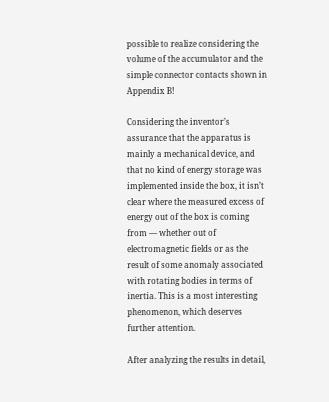possible to realize considering the volume of the accumulator and the simple connector contacts shown in Appendix B!

Considering the inventor’s assurance that the apparatus is mainly a mechanical device, and that no kind of energy storage was implemented inside the box, it isn’t clear where the measured excess of energy out of the box is coming from — whether out of electromagnetic fields or as the result of some anomaly associated with rotating bodies in terms of inertia. This is a most interesting phenomenon, which deserves further attention.

After analyzing the results in detail,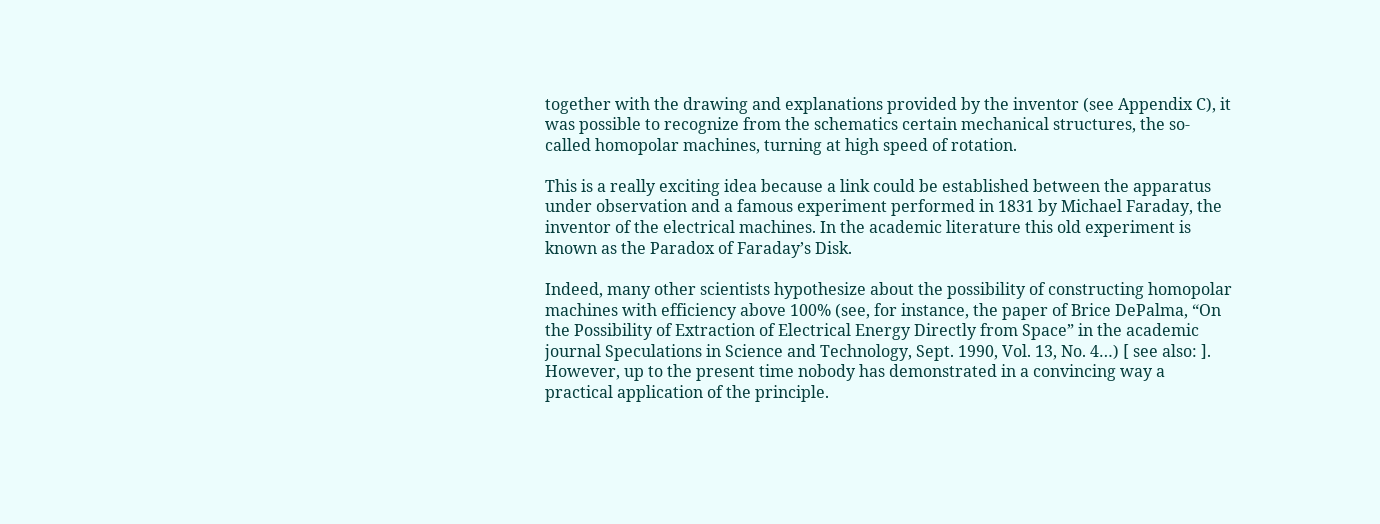together with the drawing and explanations provided by the inventor (see Appendix C), it was possible to recognize from the schematics certain mechanical structures, the so-called homopolar machines, turning at high speed of rotation.

This is a really exciting idea because a link could be established between the apparatus under observation and a famous experiment performed in 1831 by Michael Faraday, the inventor of the electrical machines. In the academic literature this old experiment is known as the Paradox of Faraday’s Disk.

Indeed, many other scientists hypothesize about the possibility of constructing homopolar machines with efficiency above 100% (see, for instance, the paper of Brice DePalma, “On the Possibility of Extraction of Electrical Energy Directly from Space” in the academic journal Speculations in Science and Technology, Sept. 1990, Vol. 13, No. 4…) [ see also: ]. However, up to the present time nobody has demonstrated in a convincing way a practical application of the principle.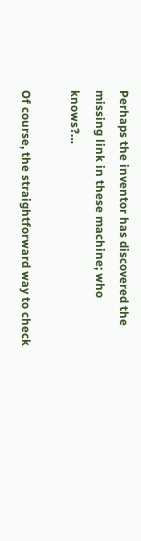Perhaps the inventor has discovered the missing link in these machine; who knows?…

Of course, the straightforward way to check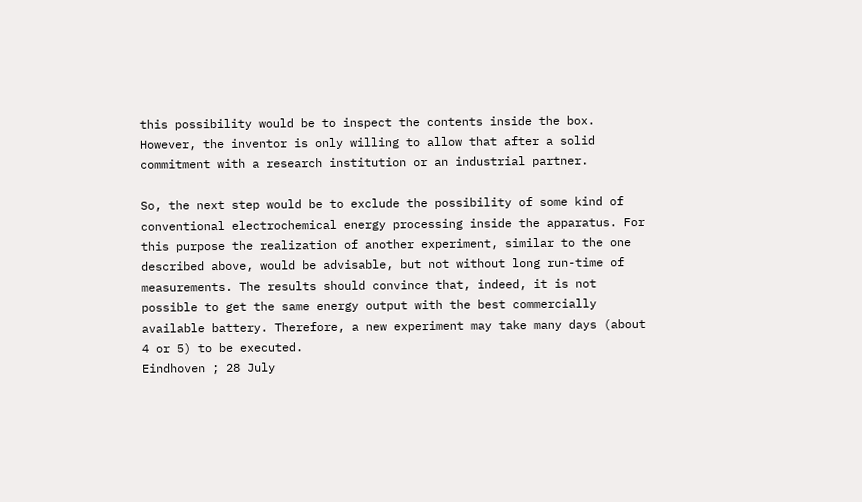this possibility would be to inspect the contents inside the box. However, the inventor is only willing to allow that after a solid commitment with a research institution or an industrial partner.

So, the next step would be to exclude the possibility of some kind of conventional electrochemical energy processing inside the apparatus. For this purpose the realization of another experiment, similar to the one described above, would be advisable, but not without long run-time of measurements. The results should convince that, indeed, it is not possible to get the same energy output with the best commercially available battery. Therefore, a new experiment may take many days (about 4 or 5) to be executed.
Eindhoven ; 28 July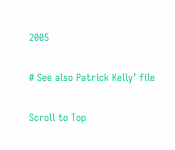2005

# See also Patrick Kelly’ file

Scroll to Top